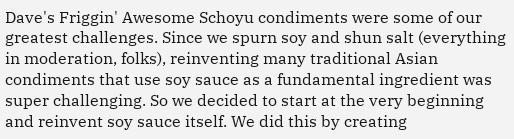Dave's Friggin' Awesome Schoyu condiments were some of our greatest challenges. Since we spurn soy and shun salt (everything in moderation, folks), reinventing many traditional Asian condiments that use soy sauce as a fundamental ingredient was super challenging. So we decided to start at the very beginning and reinvent soy sauce itself. We did this by creating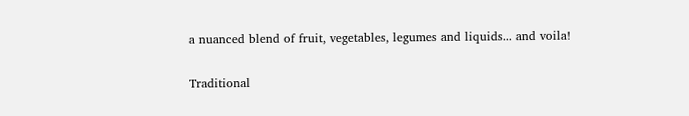a nuanced blend of fruit, vegetables, legumes and liquids... and voila!

Traditional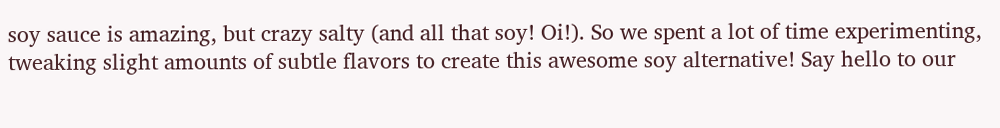soy sauce is amazing, but crazy salty (and all that soy! Oi!). So we spent a lot of time experimenting, tweaking slight amounts of subtle flavors to create this awesome soy alternative! Say hello to our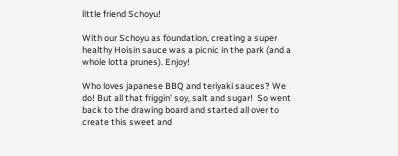little friend Schoyu!

With our Schoyu as foundation, creating a super healthy Hoisin sauce was a picnic in the park (and a whole lotta prunes). Enjoy!

Who loves japanese BBQ and teriyaki sauces? We do! But all that friggin' soy, salt and sugar!  So went back to the drawing board and started all over to create this sweet and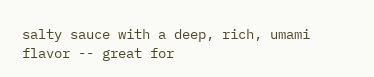salty sauce with a deep, rich, umami flavor -- great for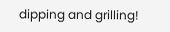dipping and grilling!